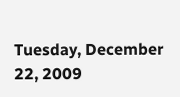Tuesday, December 22, 2009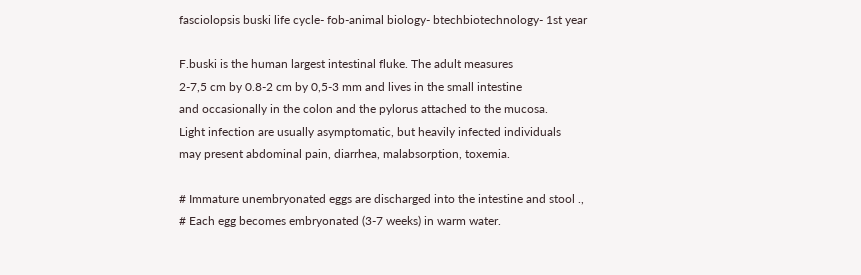fasciolopsis buski life cycle- fob-animal biology- btechbiotechnology- 1st year

F.buski is the human largest intestinal fluke. The adult measures
2-7,5 cm by 0.8-2 cm by 0,5-3 mm and lives in the small intestine
and occasionally in the colon and the pylorus attached to the mucosa.
Light infection are usually asymptomatic, but heavily infected individuals
may present abdominal pain, diarrhea, malabsorption, toxemia.

# Immature unembryonated eggs are discharged into the intestine and stool .,
# Each egg becomes embryonated (3-7 weeks) in warm water.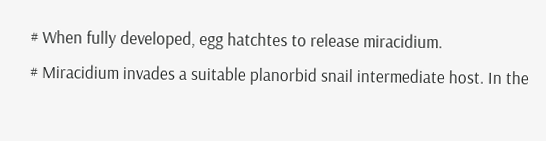# When fully developed, egg hatchtes to release miracidium.
# Miracidium invades a suitable planorbid snail intermediate host. In the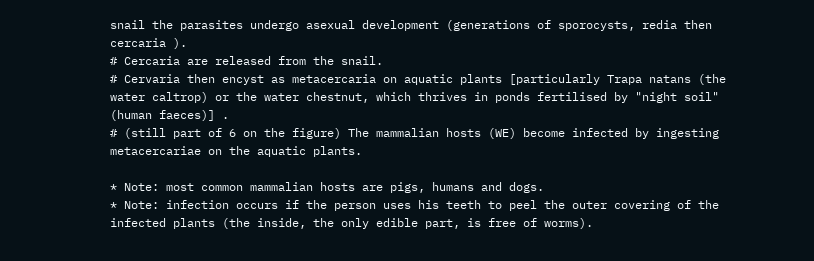snail the parasites undergo asexual development (generations of sporocysts, redia then cercaria ).
# Cercaria are released from the snail.
# Cervaria then encyst as metacercaria on aquatic plants [particularly Trapa natans (the water caltrop) or the water chestnut, which thrives in ponds fertilised by "night soil" (human faeces)] .
# (still part of 6 on the figure) The mammalian hosts (WE) become infected by ingesting metacercariae on the aquatic plants.

* Note: most common mammalian hosts are pigs, humans and dogs.
* Note: infection occurs if the person uses his teeth to peel the outer covering of the infected plants (the inside, the only edible part, is free of worms).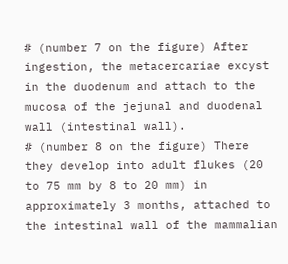# (number 7 on the figure) After ingestion, the metacercariae excyst in the duodenum and attach to the mucosa of the jejunal and duodenal wall (intestinal wall).
# (number 8 on the figure) There they develop into adult flukes (20 to 75 mm by 8 to 20 mm) in approximately 3 months, attached to the intestinal wall of the mammalian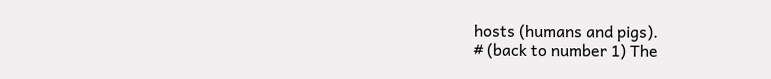hosts (humans and pigs).
# (back to number 1) The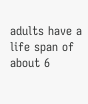adults have a life span of about 6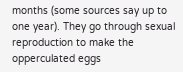months (some sources say up to one year). They go through sexual reproduction to make the opperculated eggs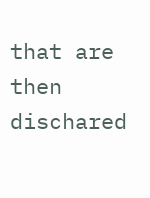that are then dischared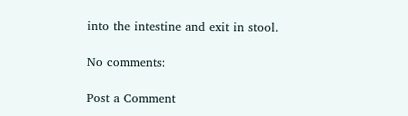into the intestine and exit in stool.

No comments:

Post a Comment